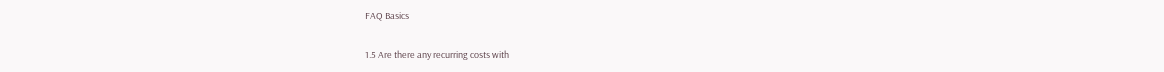FAQ Basics

1.5 Are there any recurring costs with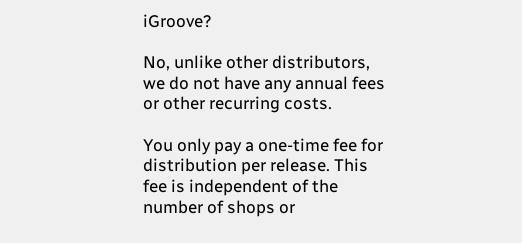iGroove?

No, unlike other distributors, we do not have any annual fees or other recurring costs.

You only pay a one-time fee for distribution per release. This fee is independent of the number of shops or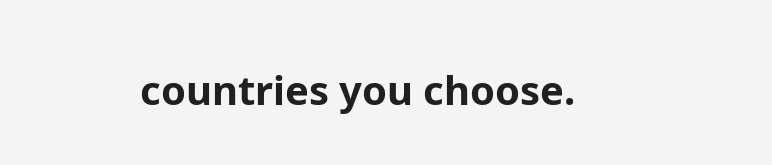countries you choose.